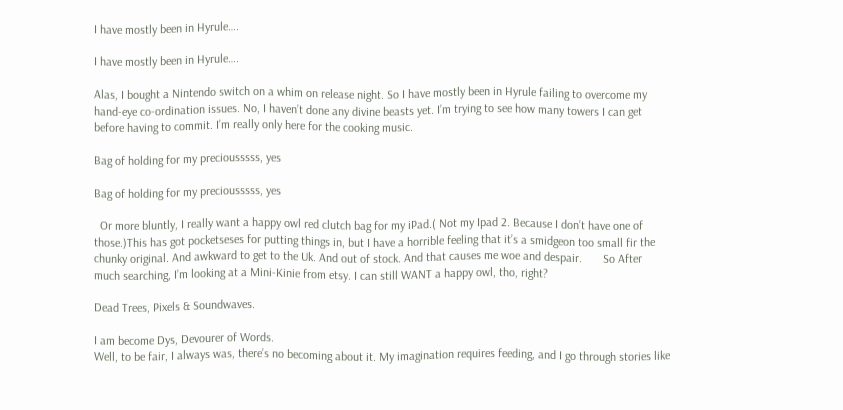I have mostly been in Hyrule….

I have mostly been in Hyrule….

Alas, I bought a Nintendo switch on a whim on release night. So I have mostly been in Hyrule failing to overcome my hand-eye co-ordination issues. No, I haven’t done any divine beasts yet. I’m trying to see how many towers I can get before having to commit. I’m really only here for the cooking music.

Bag of holding for my preciousssss, yes

Bag of holding for my preciousssss, yes

  Or more bluntly, I really want a happy owl red clutch bag for my iPad.( Not my Ipad 2. Because I don’t have one of those.)This has got pocketseses for putting things in, but I have a horrible feeling that it’s a smidgeon too small fir the chunky original. And awkward to get to the Uk. And out of stock. And that causes me woe and despair.       So After much searching, I’m looking at a Mini-Kinie from etsy. I can still WANT a happy owl, tho, right?

Dead Trees, Pixels & Soundwaves.

I am become Dys, Devourer of Words.
Well, to be fair, I always was, there’s no becoming about it. My imagination requires feeding, and I go through stories like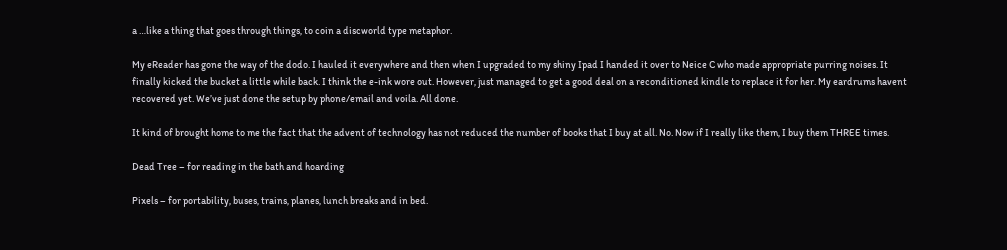a …like a thing that goes through things, to coin a discworld type metaphor.

My eReader has gone the way of the dodo. I hauled it everywhere and then when I upgraded to my shiny Ipad I handed it over to Neice C who made appropriate purring noises. It finally kicked the bucket a little while back. I think the e-ink wore out. However, just managed to get a good deal on a reconditioned kindle to replace it for her. My eardrums havent recovered yet. We’ve just done the setup by phone/email and voila. All done.

It kind of brought home to me the fact that the advent of technology has not reduced the number of books that I buy at all. No. Now if I really like them, I buy them THREE times.

Dead Tree – for reading in the bath and hoarding

Pixels – for portability, buses, trains, planes, lunch breaks and in bed.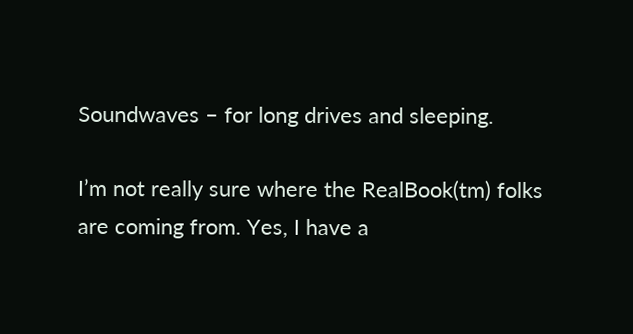Soundwaves – for long drives and sleeping.

I’m not really sure where the RealBook(tm) folks are coming from. Yes, I have a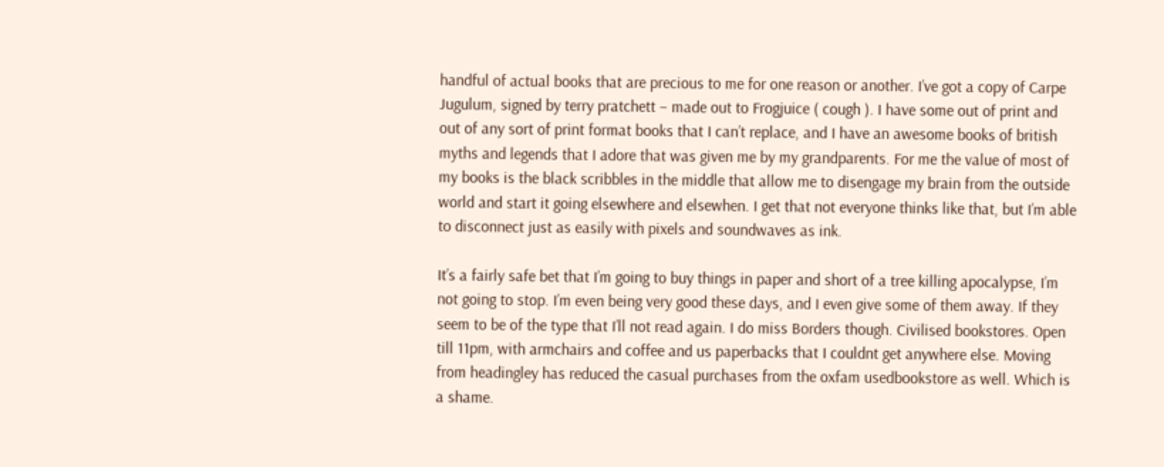handful of actual books that are precious to me for one reason or another. I’ve got a copy of Carpe Jugulum, signed by terry pratchett – made out to Frogjuice ( cough ). I have some out of print and out of any sort of print format books that I can’t replace, and I have an awesome books of british myths and legends that I adore that was given me by my grandparents. For me the value of most of my books is the black scribbles in the middle that allow me to disengage my brain from the outside world and start it going elsewhere and elsewhen. I get that not everyone thinks like that, but I’m able to disconnect just as easily with pixels and soundwaves as ink.

It’s a fairly safe bet that I’m going to buy things in paper and short of a tree killing apocalypse, I’m not going to stop. I’m even being very good these days, and I even give some of them away. If they seem to be of the type that I’ll not read again. I do miss Borders though. Civilised bookstores. Open till 11pm, with armchairs and coffee and us paperbacks that I couldnt get anywhere else. Moving from headingley has reduced the casual purchases from the oxfam usedbookstore as well. Which is a shame.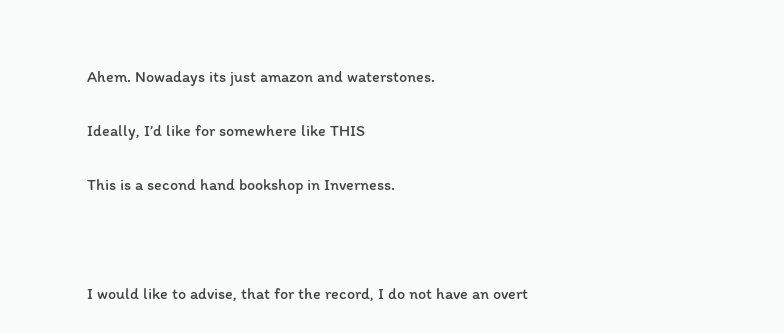Ahem. Nowadays its just amazon and waterstones.

Ideally, I’d like for somewhere like THIS

This is a second hand bookshop in Inverness.



I would like to advise, that for the record, I do not have an overt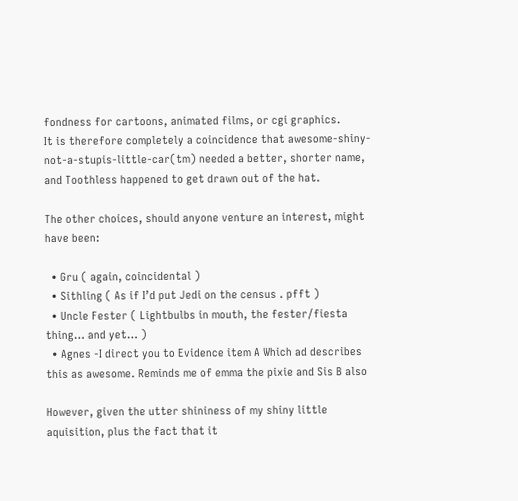fondness for cartoons, animated films, or cgi graphics.
It is therefore completely a coincidence that awesome-shiny-not-a-stupis-little-car(tm) needed a better, shorter name, and Toothless happened to get drawn out of the hat.

The other choices, should anyone venture an interest, might have been:

  • Gru ( again, coincidental )
  • Sithling ( As if I’d put Jedi on the census . pfft )
  • Uncle Fester ( Lightbulbs in mouth, the fester/fiesta thing… and yet… )
  • Agnes -I direct you to Evidence item A Which ad describes this as awesome. Reminds me of emma the pixie and Sis B also

However, given the utter shininess of my shiny little aquisition, plus the fact that it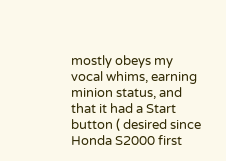mostly obeys my vocal whims, earning minion status, and that it had a Start button ( desired since Honda S2000 first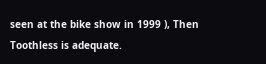seen at the bike show in 1999 ), Then Toothless is adequate.